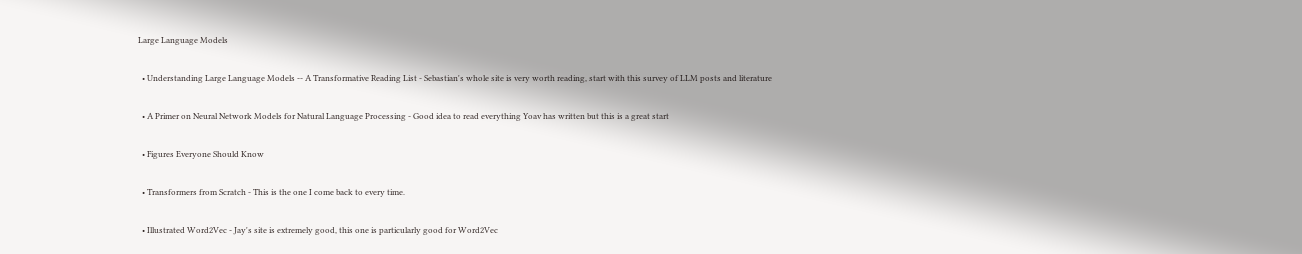Large Language Models

  • Understanding Large Language Models -- A Transformative Reading List - Sebastian's whole site is very worth reading, start with this survey of LLM posts and literature

  • A Primer on Neural Network Models for Natural Language Processing - Good idea to read everything Yoav has written but this is a great start

  • Figures Everyone Should Know

  • Transformers from Scratch - This is the one I come back to every time.

  • Illustrated Word2Vec - Jay's site is extremely good, this one is particularly good for Word2Vec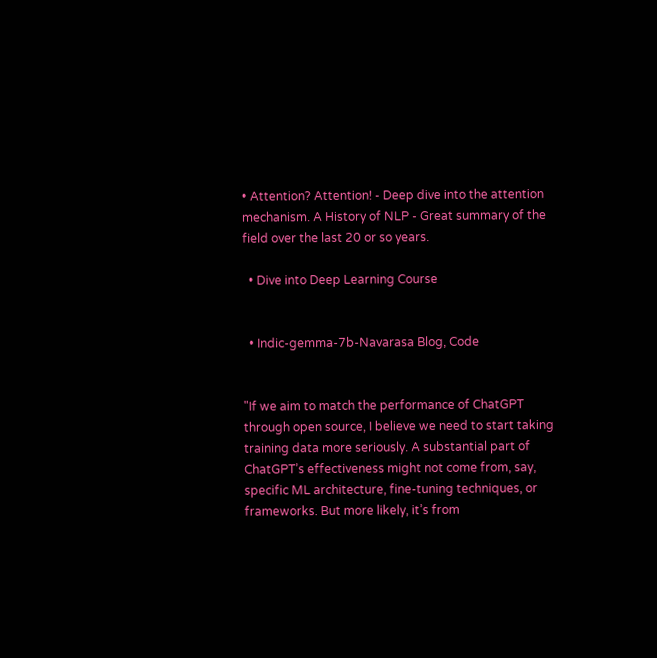• Attention? Attention! - Deep dive into the attention mechanism. A History of NLP - Great summary of the field over the last 20 or so years.

  • Dive into Deep Learning Course


  • Indic-gemma-7b-Navarasa Blog, Code


"If we aim to match the performance of ChatGPT through open source, I believe we need to start taking training data more seriously. A substantial part of ChatGPT’s effectiveness might not come from, say, specific ML architecture, fine-tuning techniques, or frameworks. But more likely, it’s from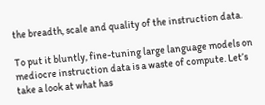the breadth, scale and quality of the instruction data.

To put it bluntly, fine-tuning large language models on mediocre instruction data is a waste of compute. Let’s take a look at what has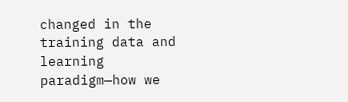changed in the training data and learning paradigm—how we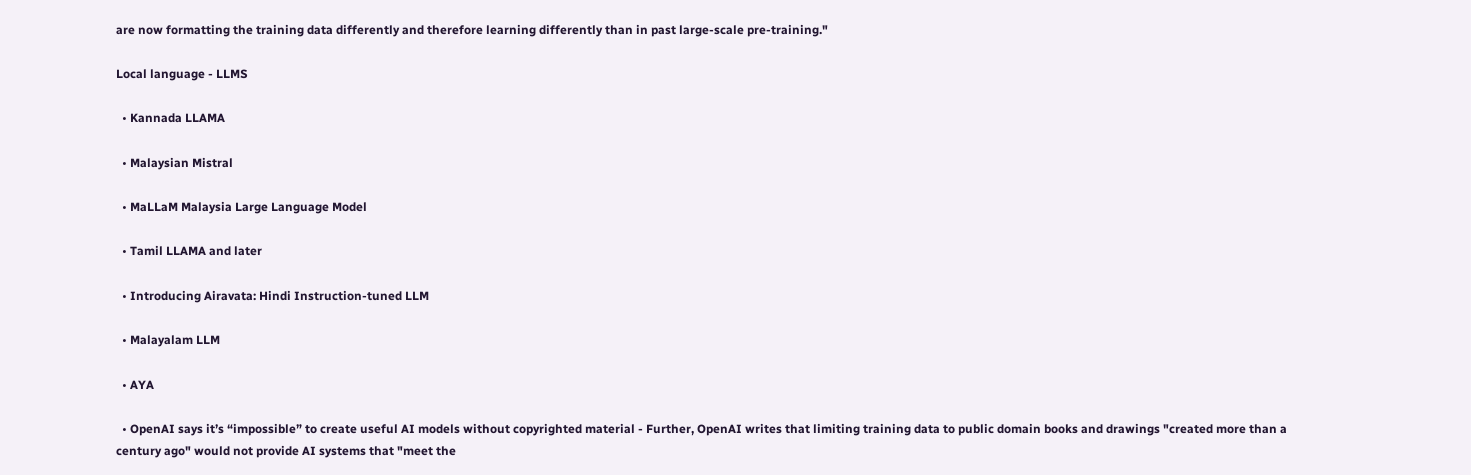are now formatting the training data differently and therefore learning differently than in past large-scale pre-training."

Local language - LLMS

  • Kannada LLAMA

  • Malaysian Mistral

  • MaLLaM Malaysia Large Language Model

  • Tamil LLAMA and later

  • Introducing Airavata: Hindi Instruction-tuned LLM

  • Malayalam LLM

  • AYA

  • OpenAI says it’s “impossible” to create useful AI models without copyrighted material - Further, OpenAI writes that limiting training data to public domain books and drawings "created more than a century ago" would not provide AI systems that "meet the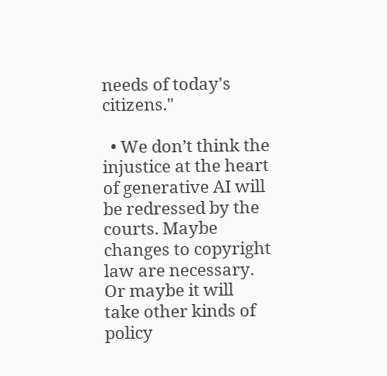needs of today's citizens."

  • We don’t think the injustice at the heart of generative AI will be redressed by the courts. Maybe changes to copyright law are necessary. Or maybe it will take other kinds of policy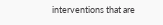interventions that are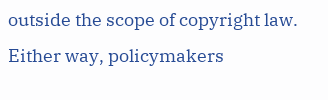outside the scope of copyright law. Either way, policymakers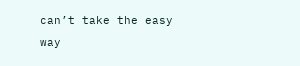can’t take the easy way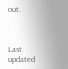out.



Last updated